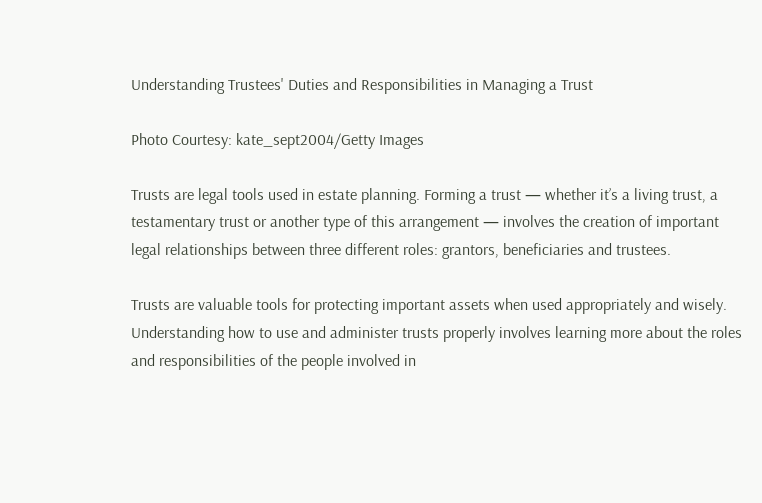Understanding Trustees' Duties and Responsibilities in Managing a Trust

Photo Courtesy: kate_sept2004/Getty Images

Trusts are legal tools used in estate planning. Forming a trust — whether it’s a living trust, a testamentary trust or another type of this arrangement — involves the creation of important legal relationships between three different roles: grantors, beneficiaries and trustees.

Trusts are valuable tools for protecting important assets when used appropriately and wisely. Understanding how to use and administer trusts properly involves learning more about the roles and responsibilities of the people involved in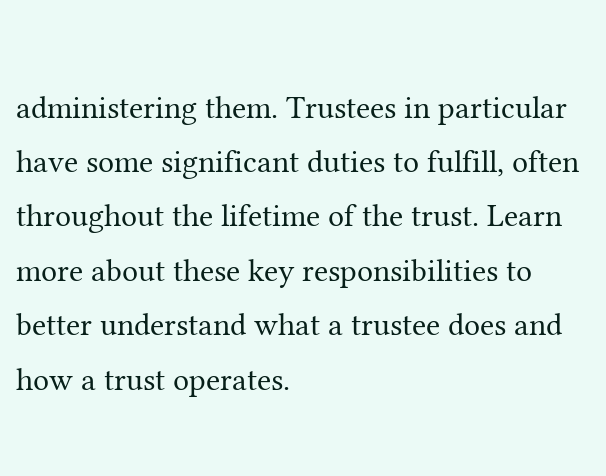administering them. Trustees in particular have some significant duties to fulfill, often throughout the lifetime of the trust. Learn more about these key responsibilities to better understand what a trustee does and how a trust operates.